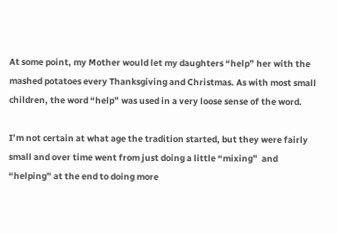At some point, my Mother would let my daughters “help” her with the mashed potatoes every Thanksgiving and Christmas. As with most small children, the word “help” was used in a very loose sense of the word.

I’m not certain at what age the tradition started, but they were fairly small and over time went from just doing a little “mixing”  and “helping” at the end to doing more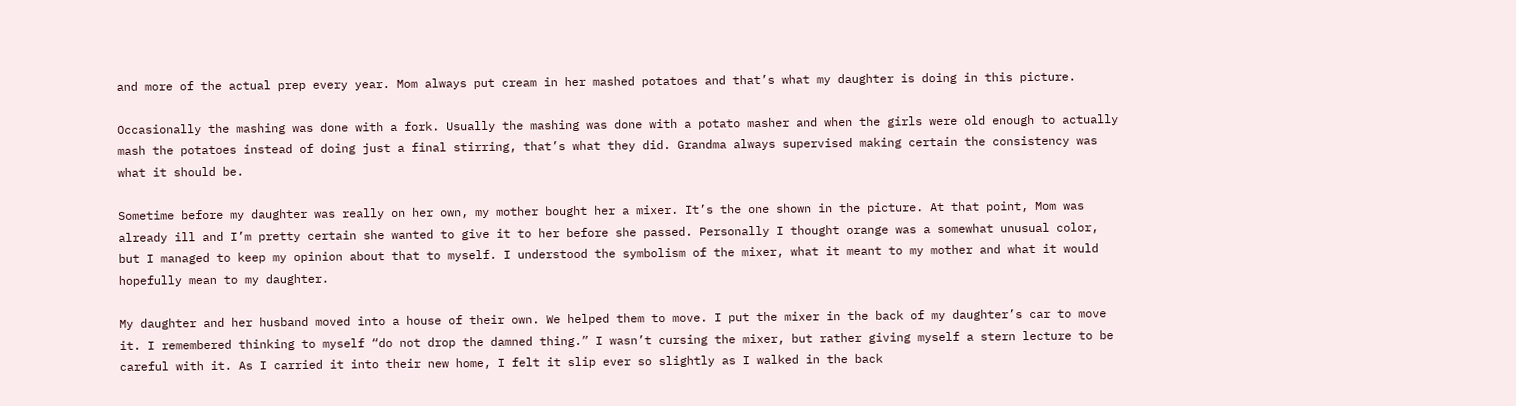and more of the actual prep every year. Mom always put cream in her mashed potatoes and that’s what my daughter is doing in this picture.

Occasionally the mashing was done with a fork. Usually the mashing was done with a potato masher and when the girls were old enough to actually mash the potatoes instead of doing just a final stirring, that’s what they did. Grandma always supervised making certain the consistency was what it should be.

Sometime before my daughter was really on her own, my mother bought her a mixer. It’s the one shown in the picture. At that point, Mom was already ill and I’m pretty certain she wanted to give it to her before she passed. Personally I thought orange was a somewhat unusual color, but I managed to keep my opinion about that to myself. I understood the symbolism of the mixer, what it meant to my mother and what it would hopefully mean to my daughter.

My daughter and her husband moved into a house of their own. We helped them to move. I put the mixer in the back of my daughter’s car to move it. I remembered thinking to myself “do not drop the damned thing.” I wasn’t cursing the mixer, but rather giving myself a stern lecture to be careful with it. As I carried it into their new home, I felt it slip ever so slightly as I walked in the back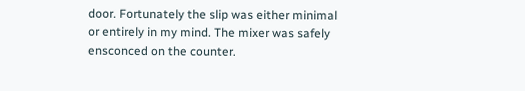door. Fortunately the slip was either minimal or entirely in my mind. The mixer was safely ensconced on the counter.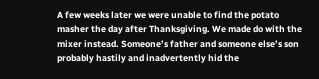A few weeks later we were unable to find the potato masher the day after Thanksgiving. We made do with the mixer instead. Someone’s father and someone else’s son probably hastily and inadvertently hid the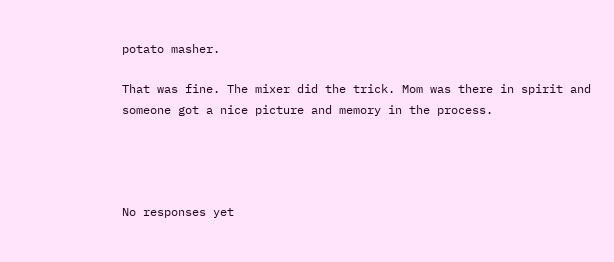potato masher.

That was fine. The mixer did the trick. Mom was there in spirit and someone got a nice picture and memory in the process.




No responses yet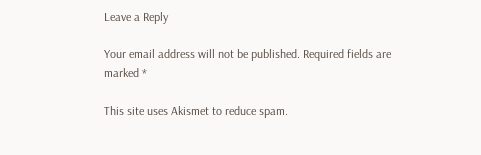Leave a Reply

Your email address will not be published. Required fields are marked *

This site uses Akismet to reduce spam.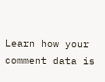Learn how your comment data is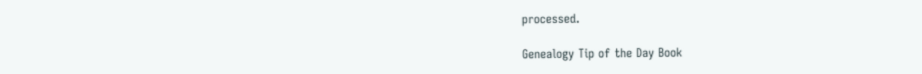processed.

Genealogy Tip of the Day Book